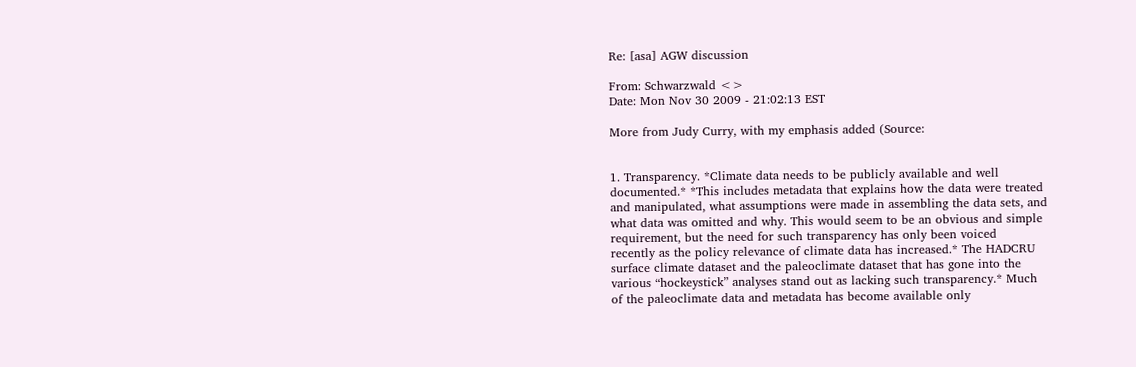Re: [asa] AGW discussion

From: Schwarzwald <>
Date: Mon Nov 30 2009 - 21:02:13 EST

More from Judy Curry, with my emphasis added (Source:


1. Transparency. *Climate data needs to be publicly available and well
documented.* *This includes metadata that explains how the data were treated
and manipulated, what assumptions were made in assembling the data sets, and
what data was omitted and why. This would seem to be an obvious and simple
requirement, but the need for such transparency has only been voiced
recently as the policy relevance of climate data has increased.* The HADCRU
surface climate dataset and the paleoclimate dataset that has gone into the
various “hockeystick” analyses stand out as lacking such transparency.* Much
of the paleoclimate data and metadata has become available only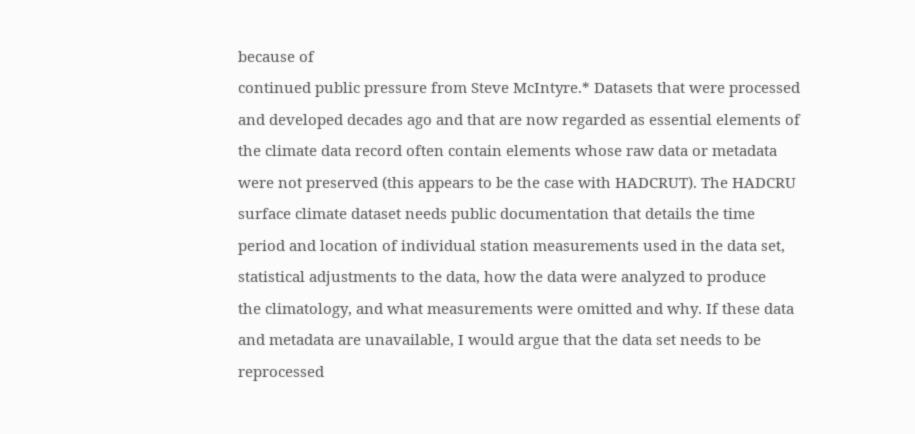because of
continued public pressure from Steve McIntyre.* Datasets that were processed
and developed decades ago and that are now regarded as essential elements of
the climate data record often contain elements whose raw data or metadata
were not preserved (this appears to be the case with HADCRUT). The HADCRU
surface climate dataset needs public documentation that details the time
period and location of individual station measurements used in the data set,
statistical adjustments to the data, how the data were analyzed to produce
the climatology, and what measurements were omitted and why. If these data
and metadata are unavailable, I would argue that the data set needs to be
reprocessed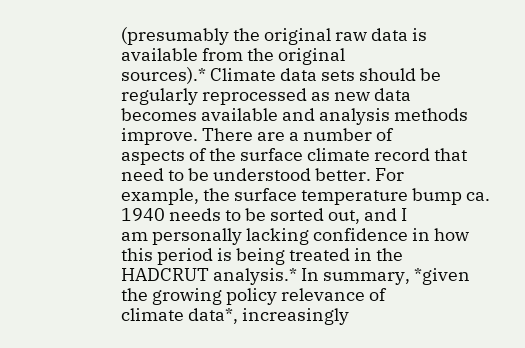(presumably the original raw data is available from the original
sources).* Climate data sets should be regularly reprocessed as new data
becomes available and analysis methods improve. There are a number of
aspects of the surface climate record that need to be understood better. For
example, the surface temperature bump ca. 1940 needs to be sorted out, and I
am personally lacking confidence in how this period is being treated in the
HADCRUT analysis.* In summary, *given the growing policy relevance of
climate data*, increasingly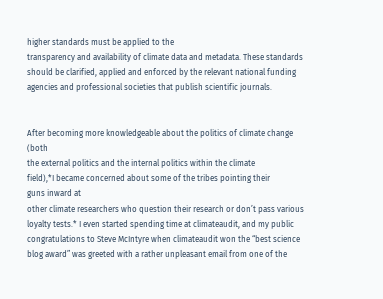higher standards must be applied to the
transparency and availability of climate data and metadata. These standards
should be clarified, applied and enforced by the relevant national funding
agencies and professional societies that publish scientific journals.


After becoming more knowledgeable about the politics of climate change (both
the external politics and the internal politics within the climate
field),*I became concerned about some of the tribes pointing their
guns inward at
other climate researchers who question their research or don’t pass various
loyalty tests.* I even started spending time at climateaudit, and my public
congratulations to Steve McIntyre when climateaudit won the “best science
blog award” was greeted with a rather unpleasant email from one of the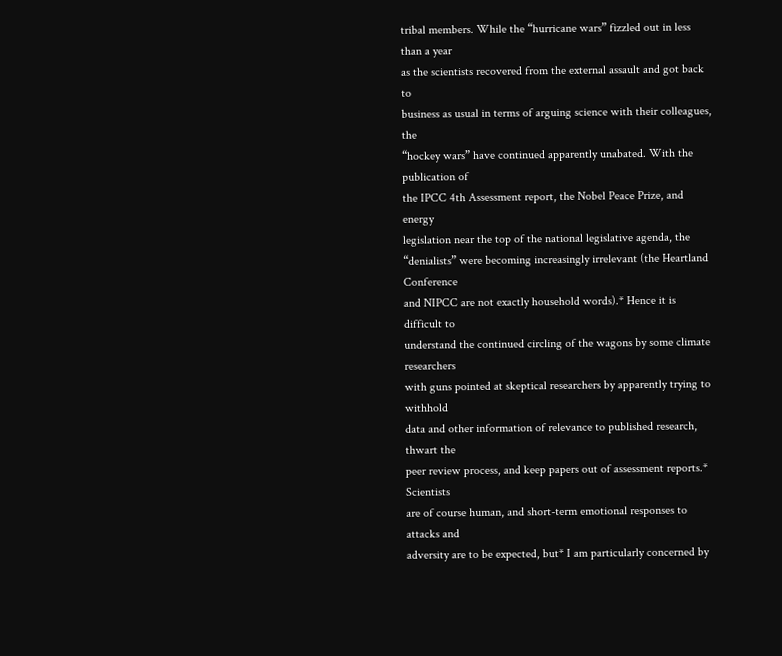tribal members. While the “hurricane wars” fizzled out in less than a year
as the scientists recovered from the external assault and got back to
business as usual in terms of arguing science with their colleagues, the
“hockey wars” have continued apparently unabated. With the publication of
the IPCC 4th Assessment report, the Nobel Peace Prize, and energy
legislation near the top of the national legislative agenda, the
“denialists” were becoming increasingly irrelevant (the Heartland Conference
and NIPCC are not exactly household words).* Hence it is difficult to
understand the continued circling of the wagons by some climate researchers
with guns pointed at skeptical researchers by apparently trying to withhold
data and other information of relevance to published research, thwart the
peer review process, and keep papers out of assessment reports.* Scientists
are of course human, and short-term emotional responses to attacks and
adversity are to be expected, but* I am particularly concerned by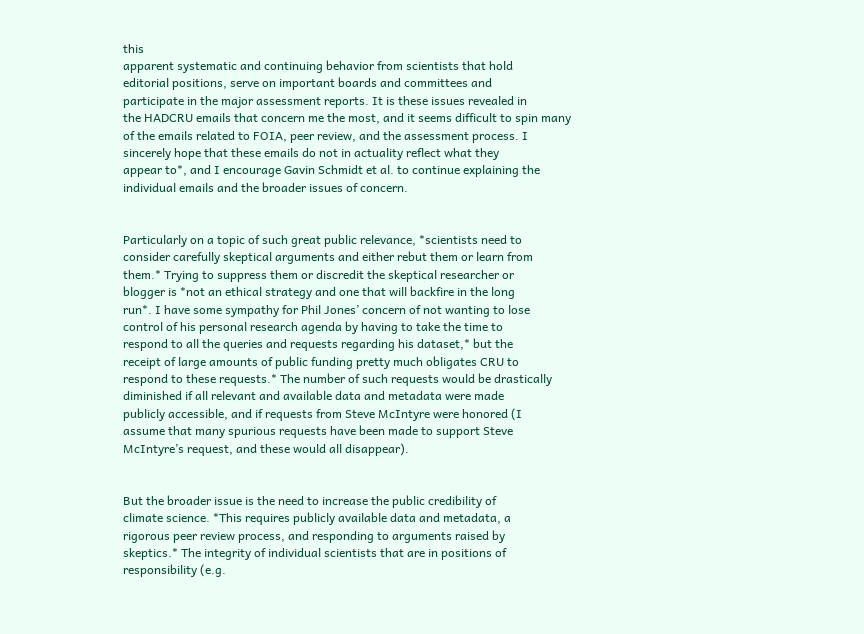this
apparent systematic and continuing behavior from scientists that hold
editorial positions, serve on important boards and committees and
participate in the major assessment reports. It is these issues revealed in
the HADCRU emails that concern me the most, and it seems difficult to spin many
of the emails related to FOIA, peer review, and the assessment process. I
sincerely hope that these emails do not in actuality reflect what they
appear to*, and I encourage Gavin Schmidt et al. to continue explaining the
individual emails and the broader issues of concern.


Particularly on a topic of such great public relevance, *scientists need to
consider carefully skeptical arguments and either rebut them or learn from
them.* Trying to suppress them or discredit the skeptical researcher or
blogger is *not an ethical strategy and one that will backfire in the long
run*. I have some sympathy for Phil Jones’ concern of not wanting to lose
control of his personal research agenda by having to take the time to
respond to all the queries and requests regarding his dataset,* but the
receipt of large amounts of public funding pretty much obligates CRU to
respond to these requests.* The number of such requests would be drastically
diminished if all relevant and available data and metadata were made
publicly accessible, and if requests from Steve McIntyre were honored (I
assume that many spurious requests have been made to support Steve
McIntyre’s request, and these would all disappear).


But the broader issue is the need to increase the public credibility of
climate science. *This requires publicly available data and metadata, a
rigorous peer review process, and responding to arguments raised by
skeptics.* The integrity of individual scientists that are in positions of
responsibility (e.g.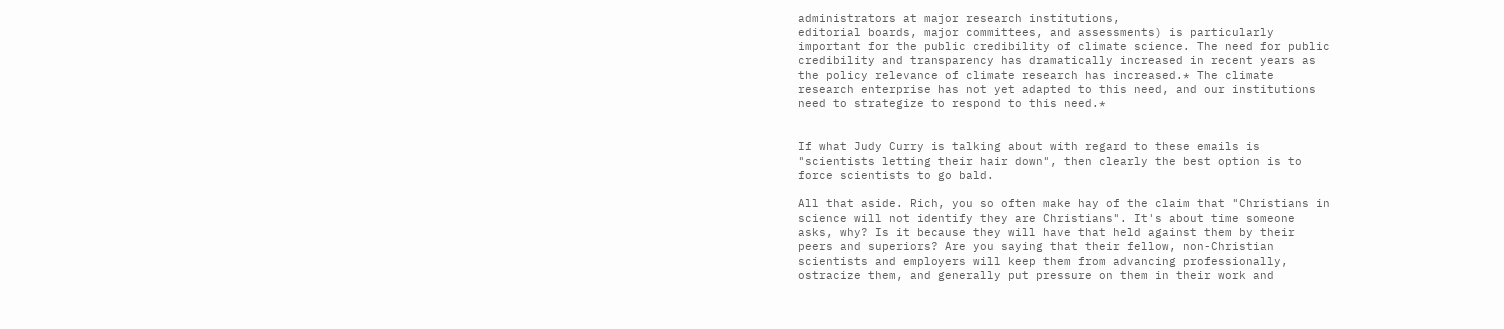administrators at major research institutions,
editorial boards, major committees, and assessments) is particularly
important for the public credibility of climate science. The need for public
credibility and transparency has dramatically increased in recent years as
the policy relevance of climate research has increased.* The climate
research enterprise has not yet adapted to this need, and our institutions
need to strategize to respond to this need.*


If what Judy Curry is talking about with regard to these emails is
"scientists letting their hair down", then clearly the best option is to
force scientists to go bald.

All that aside. Rich, you so often make hay of the claim that "Christians in
science will not identify they are Christians". It's about time someone
asks, why? Is it because they will have that held against them by their
peers and superiors? Are you saying that their fellow, non-Christian
scientists and employers will keep them from advancing professionally,
ostracize them, and generally put pressure on them in their work and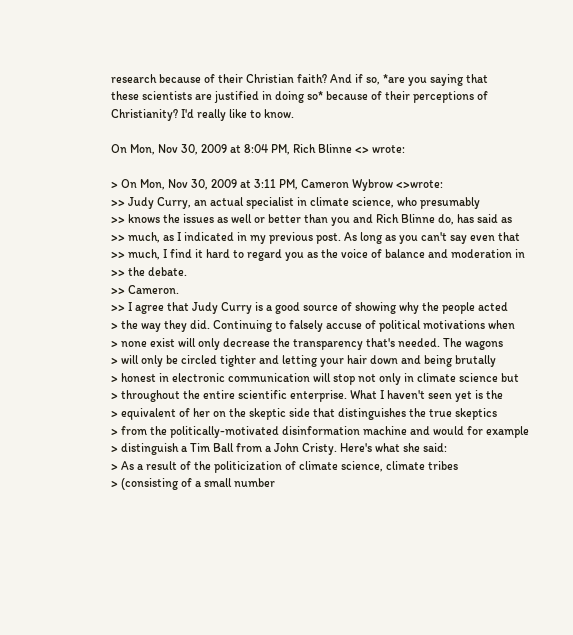research because of their Christian faith? And if so, *are you saying that
these scientists are justified in doing so* because of their perceptions of
Christianity? I'd really like to know.

On Mon, Nov 30, 2009 at 8:04 PM, Rich Blinne <> wrote:

> On Mon, Nov 30, 2009 at 3:11 PM, Cameron Wybrow <>wrote:
>> Judy Curry, an actual specialist in climate science, who presumably
>> knows the issues as well or better than you and Rich Blinne do, has said as
>> much, as I indicated in my previous post. As long as you can't say even that
>> much, I find it hard to regard you as the voice of balance and moderation in
>> the debate.
>> Cameron.
>> I agree that Judy Curry is a good source of showing why the people acted
> the way they did. Continuing to falsely accuse of political motivations when
> none exist will only decrease the transparency that's needed. The wagons
> will only be circled tighter and letting your hair down and being brutally
> honest in electronic communication will stop not only in climate science but
> throughout the entire scientific enterprise. What I haven't seen yet is the
> equivalent of her on the skeptic side that distinguishes the true skeptics
> from the politically-motivated disinformation machine and would for example
> distinguish a Tim Ball from a John Cristy. Here's what she said:
> As a result of the politicization of climate science, climate tribes
> (consisting of a small number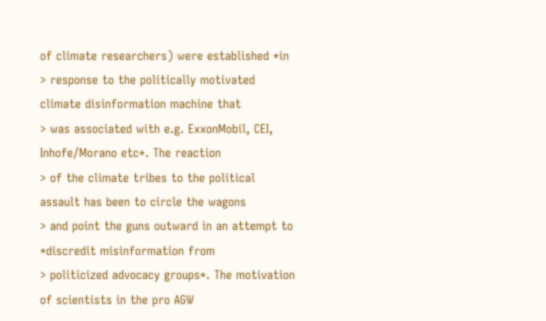of climate researchers) were established *in
> response to the politically motivated climate disinformation machine that
> was associated with e.g. ExxonMobil, CEI, Inhofe/Morano etc*. The reaction
> of the climate tribes to the political assault has been to circle the wagons
> and point the guns outward in an attempt to *discredit misinformation from
> politicized advocacy groups*. The motivation of scientists in the pro AGW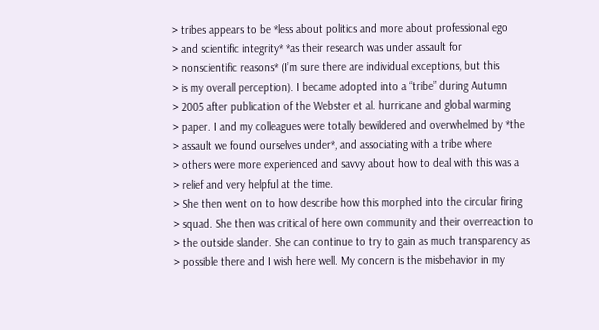> tribes appears to be *less about politics and more about professional ego
> and scientific integrity* *as their research was under assault for
> nonscientific reasons* (I’m sure there are individual exceptions, but this
> is my overall perception). I became adopted into a “tribe” during Autumn
> 2005 after publication of the Webster et al. hurricane and global warming
> paper. I and my colleagues were totally bewildered and overwhelmed by *the
> assault we found ourselves under*, and associating with a tribe where
> others were more experienced and savvy about how to deal with this was a
> relief and very helpful at the time.
> She then went on to how describe how this morphed into the circular firing
> squad. She then was critical of here own community and their overreaction to
> the outside slander. She can continue to try to gain as much transparency as
> possible there and I wish here well. My concern is the misbehavior in my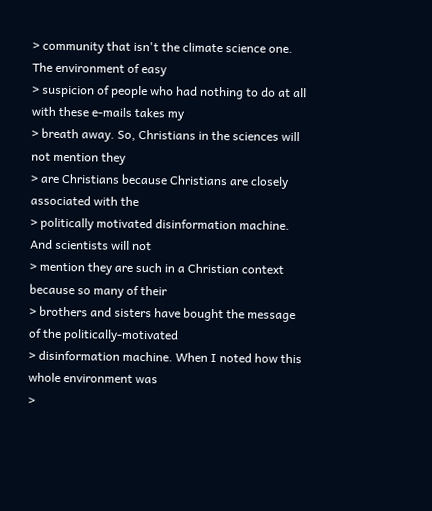> community that isn't the climate science one. The environment of easy
> suspicion of people who had nothing to do at all with these e-mails takes my
> breath away. So, Christians in the sciences will not mention they
> are Christians because Christians are closely associated with the
> politically motivated disinformation machine. And scientists will not
> mention they are such in a Christian context because so many of their
> brothers and sisters have bought the message of the politically-motivated
> disinformation machine. When I noted how this whole environment was
>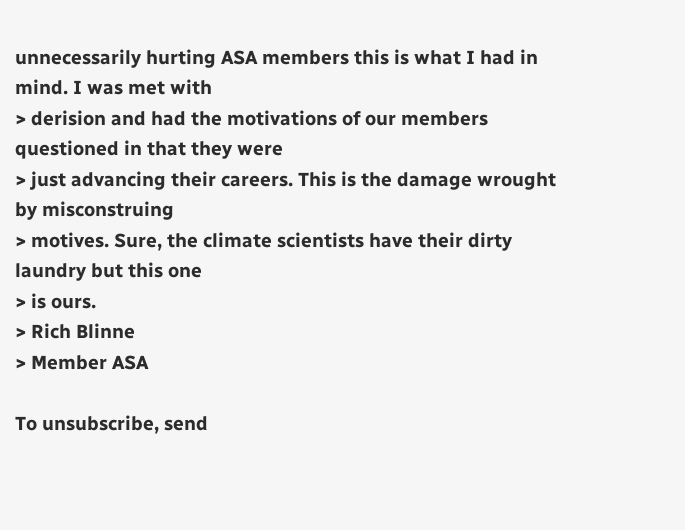unnecessarily hurting ASA members this is what I had in mind. I was met with
> derision and had the motivations of our members questioned in that they were
> just advancing their careers. This is the damage wrought by misconstruing
> motives. Sure, the climate scientists have their dirty laundry but this one
> is ours.
> Rich Blinne
> Member ASA

To unsubscribe, send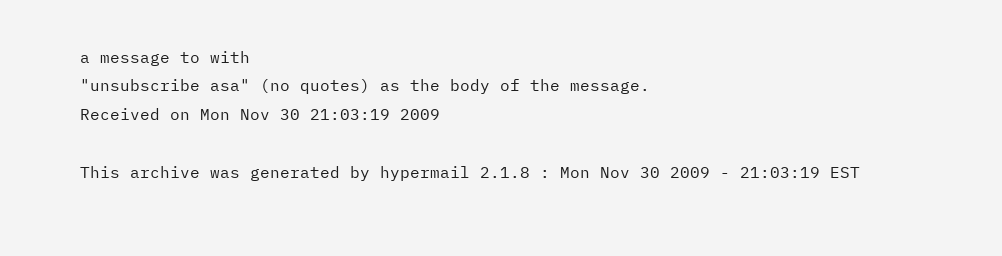a message to with
"unsubscribe asa" (no quotes) as the body of the message.
Received on Mon Nov 30 21:03:19 2009

This archive was generated by hypermail 2.1.8 : Mon Nov 30 2009 - 21:03:19 EST